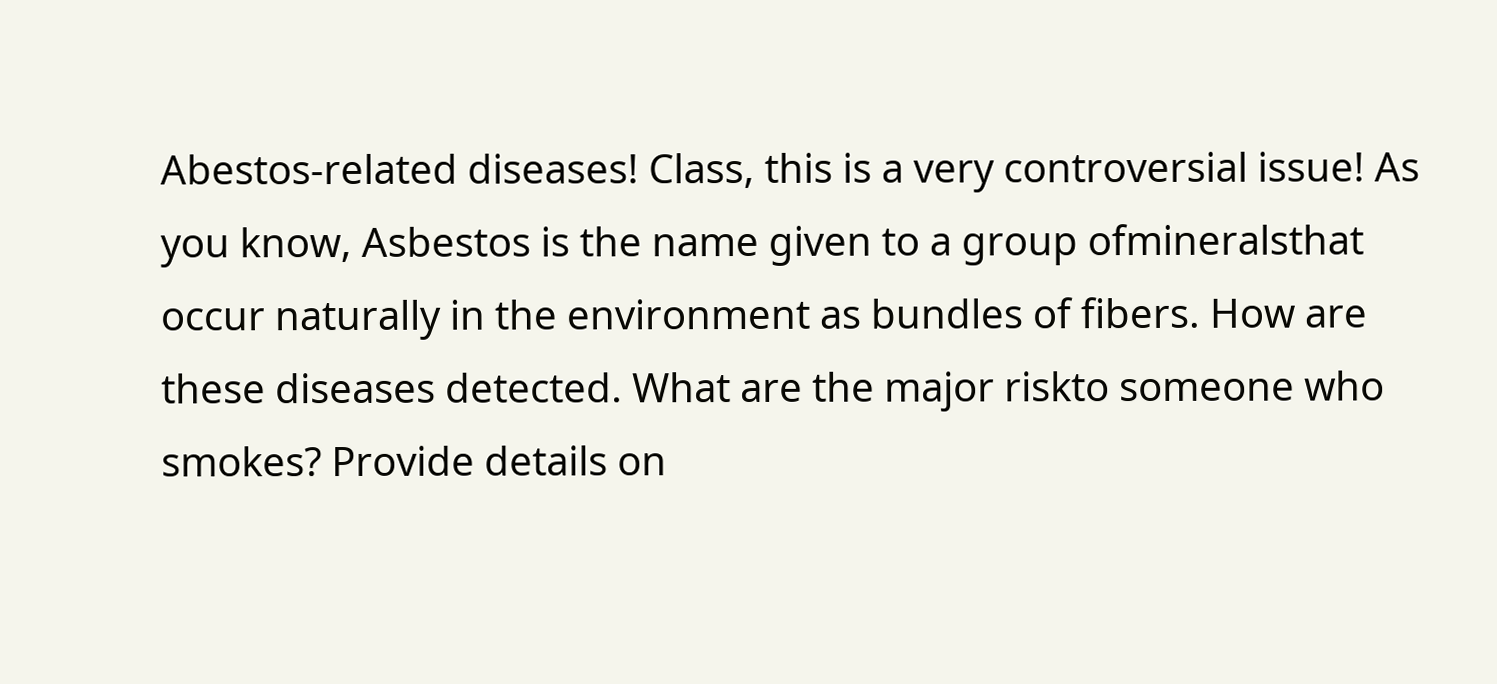Abestos-related diseases! Class, this is a very controversial issue! As you know, Asbestos is the name given to a group ofmineralsthat occur naturally in the environment as bundles of fibers. How are these diseases detected. What are the major riskto someone who smokes? Provide details on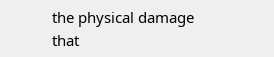the physical damage that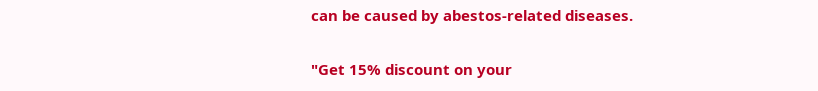can be caused by abestos-related diseases.

"Get 15% discount on your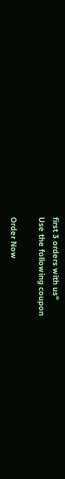first 3 orders with us"
Use the following coupon

Order Now